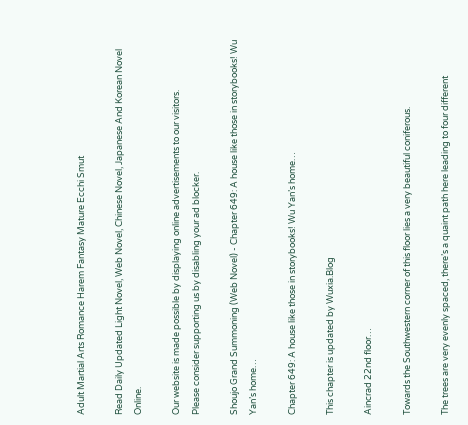Adult Martial Arts Romance Harem Fantasy Mature Ecchi Smut

Read Daily Updated Light Novel, Web Novel, Chinese Novel, Japanese And Korean Novel Online.

Our website is made possible by displaying online advertisements to our visitors.
Please consider supporting us by disabling your ad blocker.

Shoujo Grand Summoning (Web Novel) - Chapter 649: A house like those in storybooks! Wu Yan’s home…

Chapter 649: A house like those in storybooks! Wu Yan’s home…

This chapter is updated by Wuxia.Blog

Aincrad 22nd floor…

Towards the Southwestern corner of this floor lies a very beautiful coniferous.

The trees are very evenly spaced, there’s a quaint path here leading to four different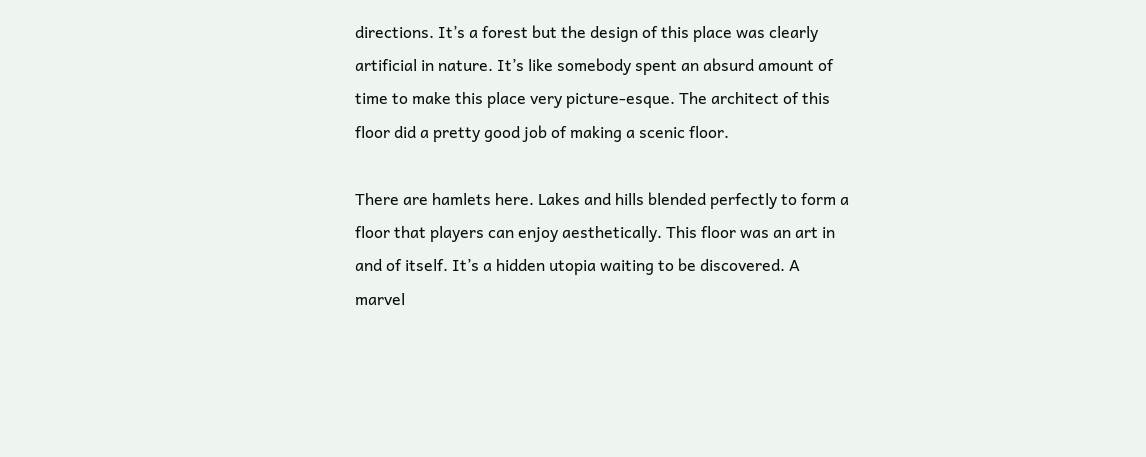directions. It’s a forest but the design of this place was clearly artificial in nature. It’s like somebody spent an absurd amount of time to make this place very picture-esque. The architect of this floor did a pretty good job of making a scenic floor.

There are hamlets here. Lakes and hills blended perfectly to form a floor that players can enjoy aesthetically. This floor was an art in and of itself. It’s a hidden utopia waiting to be discovered. A marvel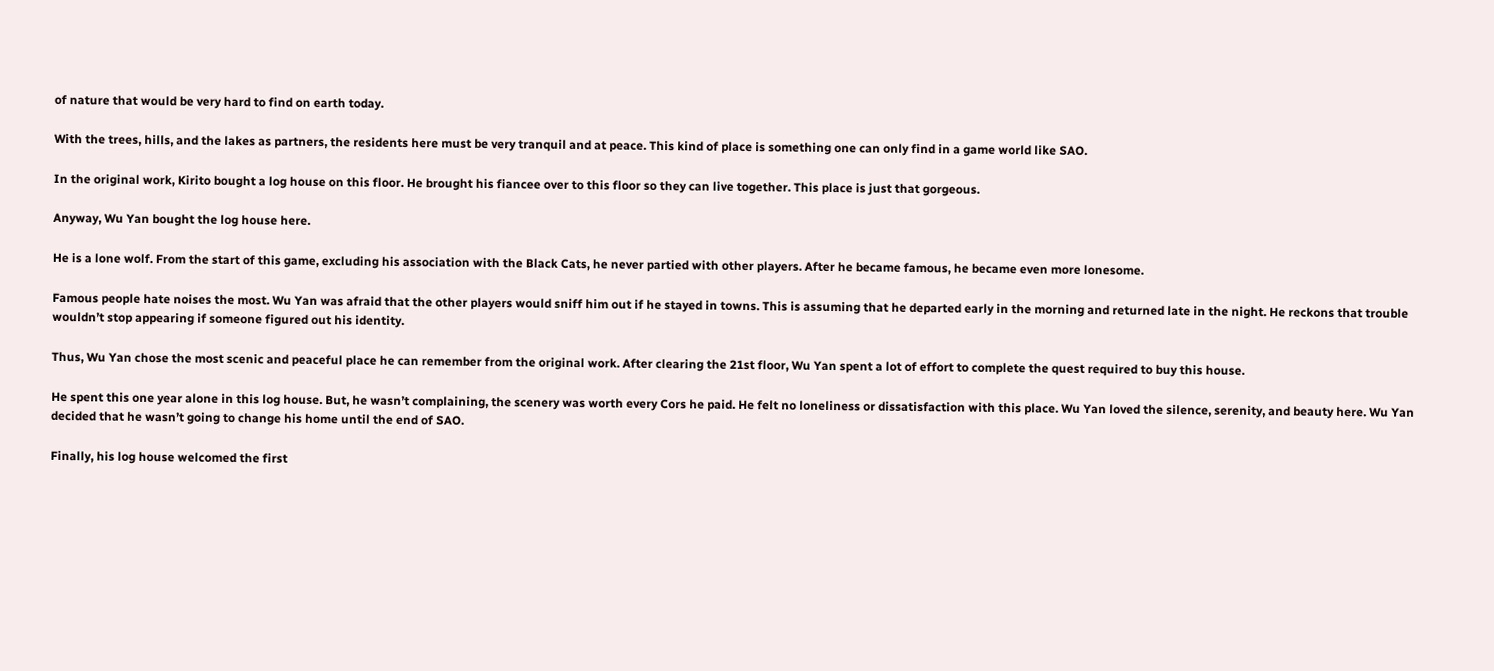of nature that would be very hard to find on earth today.

With the trees, hills, and the lakes as partners, the residents here must be very tranquil and at peace. This kind of place is something one can only find in a game world like SAO.

In the original work, Kirito bought a log house on this floor. He brought his fiancee over to this floor so they can live together. This place is just that gorgeous.

Anyway, Wu Yan bought the log house here.

He is a lone wolf. From the start of this game, excluding his association with the Black Cats, he never partied with other players. After he became famous, he became even more lonesome.

Famous people hate noises the most. Wu Yan was afraid that the other players would sniff him out if he stayed in towns. This is assuming that he departed early in the morning and returned late in the night. He reckons that trouble wouldn’t stop appearing if someone figured out his identity.

Thus, Wu Yan chose the most scenic and peaceful place he can remember from the original work. After clearing the 21st floor, Wu Yan spent a lot of effort to complete the quest required to buy this house.

He spent this one year alone in this log house. But, he wasn’t complaining, the scenery was worth every Cors he paid. He felt no loneliness or dissatisfaction with this place. Wu Yan loved the silence, serenity, and beauty here. Wu Yan decided that he wasn’t going to change his home until the end of SAO.

Finally, his log house welcomed the first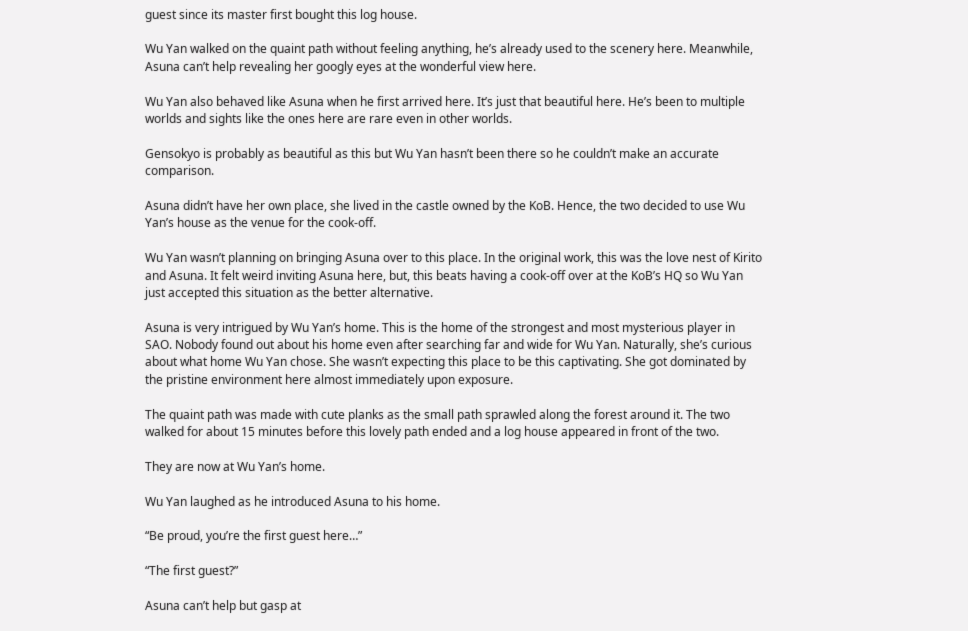guest since its master first bought this log house.

Wu Yan walked on the quaint path without feeling anything, he’s already used to the scenery here. Meanwhile, Asuna can’t help revealing her googly eyes at the wonderful view here.

Wu Yan also behaved like Asuna when he first arrived here. It’s just that beautiful here. He’s been to multiple worlds and sights like the ones here are rare even in other worlds.

Gensokyo is probably as beautiful as this but Wu Yan hasn’t been there so he couldn’t make an accurate comparison.

Asuna didn’t have her own place, she lived in the castle owned by the KoB. Hence, the two decided to use Wu Yan’s house as the venue for the cook-off.

Wu Yan wasn’t planning on bringing Asuna over to this place. In the original work, this was the love nest of Kirito and Asuna. It felt weird inviting Asuna here, but, this beats having a cook-off over at the KoB’s HQ so Wu Yan just accepted this situation as the better alternative.

Asuna is very intrigued by Wu Yan’s home. This is the home of the strongest and most mysterious player in SAO. Nobody found out about his home even after searching far and wide for Wu Yan. Naturally, she’s curious about what home Wu Yan chose. She wasn’t expecting this place to be this captivating. She got dominated by the pristine environment here almost immediately upon exposure.

The quaint path was made with cute planks as the small path sprawled along the forest around it. The two walked for about 15 minutes before this lovely path ended and a log house appeared in front of the two.

They are now at Wu Yan’s home.

Wu Yan laughed as he introduced Asuna to his home.

“Be proud, you’re the first guest here…”

“The first guest?”

Asuna can’t help but gasp at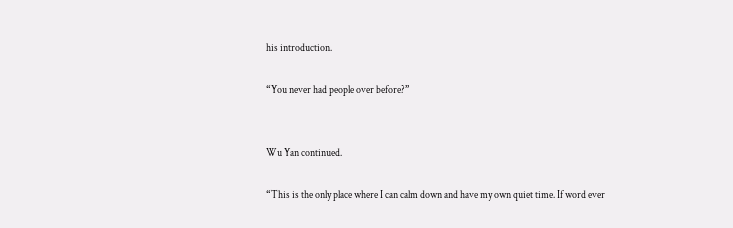his introduction.

“You never had people over before?”


Wu Yan continued.

“This is the only place where I can calm down and have my own quiet time. If word ever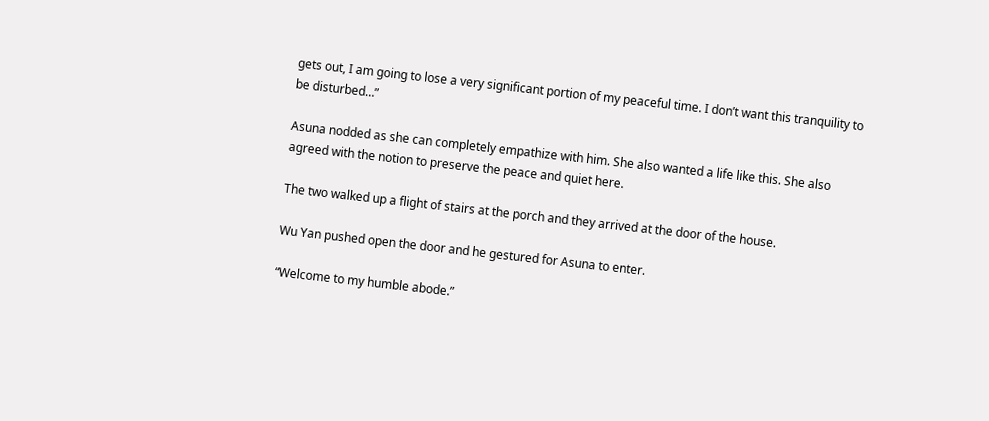gets out, I am going to lose a very significant portion of my peaceful time. I don’t want this tranquility to be disturbed…”

Asuna nodded as she can completely empathize with him. She also wanted a life like this. She also agreed with the notion to preserve the peace and quiet here.

The two walked up a flight of stairs at the porch and they arrived at the door of the house.

Wu Yan pushed open the door and he gestured for Asuna to enter.

“Welcome to my humble abode.”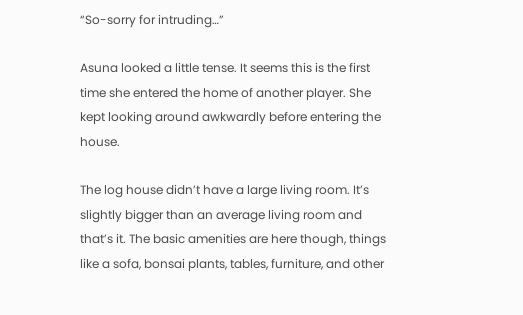“So-sorry for intruding…”

Asuna looked a little tense. It seems this is the first time she entered the home of another player. She kept looking around awkwardly before entering the house.

The log house didn’t have a large living room. It’s slightly bigger than an average living room and that’s it. The basic amenities are here though, things like a sofa, bonsai plants, tables, furniture, and other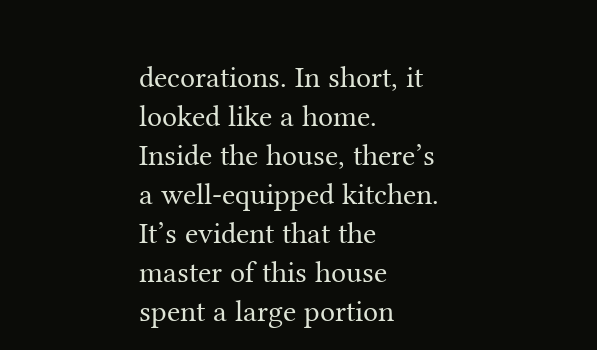decorations. In short, it looked like a home. Inside the house, there’s a well-equipped kitchen. It’s evident that the master of this house spent a large portion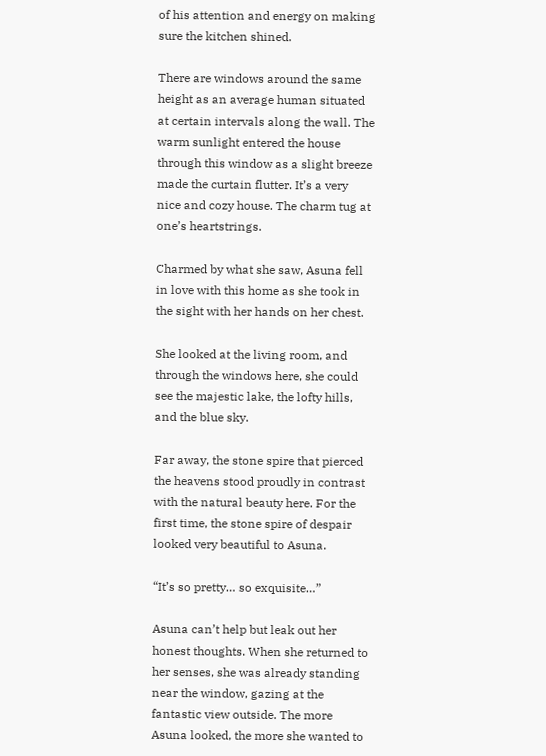of his attention and energy on making sure the kitchen shined.

There are windows around the same height as an average human situated at certain intervals along the wall. The warm sunlight entered the house through this window as a slight breeze made the curtain flutter. It’s a very nice and cozy house. The charm tug at one’s heartstrings.

Charmed by what she saw, Asuna fell in love with this home as she took in the sight with her hands on her chest.

She looked at the living room, and through the windows here, she could see the majestic lake, the lofty hills, and the blue sky.

Far away, the stone spire that pierced the heavens stood proudly in contrast with the natural beauty here. For the first time, the stone spire of despair looked very beautiful to Asuna.

“It’s so pretty… so exquisite…”

Asuna can’t help but leak out her honest thoughts. When she returned to her senses, she was already standing near the window, gazing at the fantastic view outside. The more Asuna looked, the more she wanted to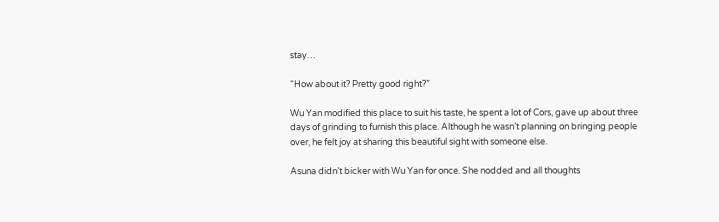stay…

“How about it? Pretty good right?”

Wu Yan modified this place to suit his taste, he spent a lot of Cors, gave up about three days of grinding to furnish this place. Although he wasn’t planning on bringing people over, he felt joy at sharing this beautiful sight with someone else.

Asuna didn’t bicker with Wu Yan for once. She nodded and all thoughts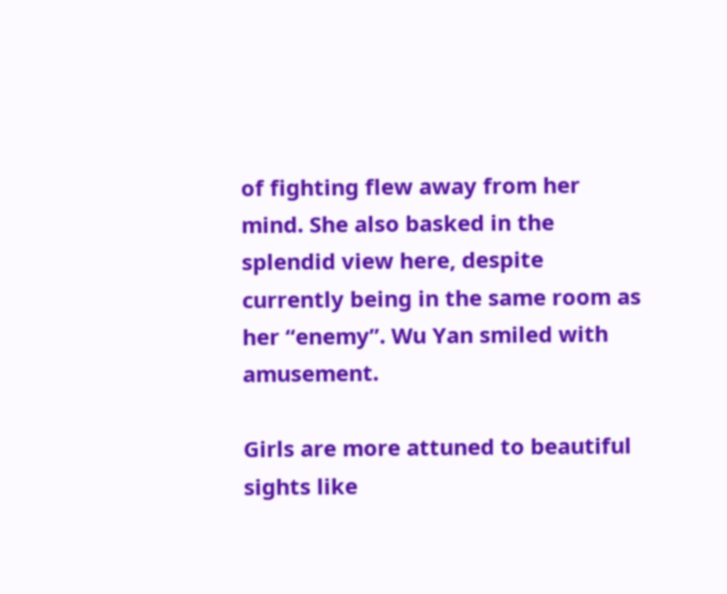of fighting flew away from her mind. She also basked in the splendid view here, despite currently being in the same room as her “enemy”. Wu Yan smiled with amusement.

Girls are more attuned to beautiful sights like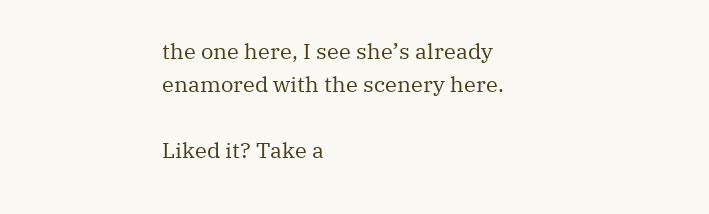the one here, I see she’s already enamored with the scenery here.

Liked it? Take a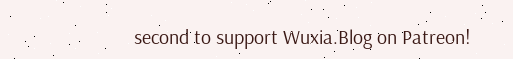second to support Wuxia.Blog on Patreon!